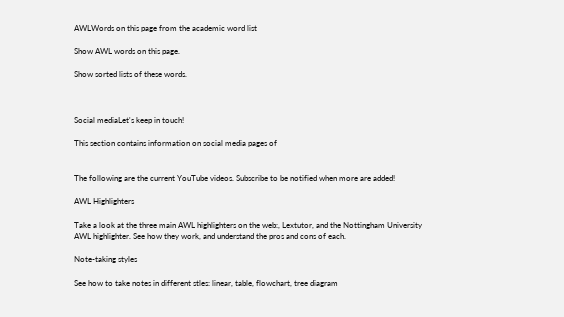AWLWords on this page from the academic word list

Show AWL words on this page.

Show sorted lists of these words.



Social mediaLet's keep in touch!

This section contains information on social media pages of


The following are the current YouTube videos. Subscribe to be notified when more are added!

AWL Highlighters

Take a look at the three main AWL highlighters on the web:, Lextutor, and the Nottingham University AWL highlighter. See how they work, and understand the pros and cons of each.

Note-taking styles

See how to take notes in different stles: linear, table, flowchart, tree diagram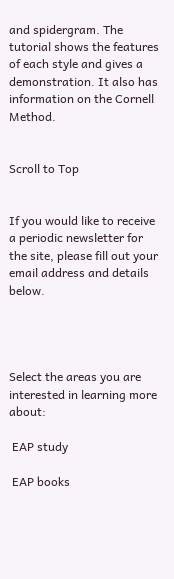and spidergram. The tutorial shows the features of each style and gives a demonstration. It also has information on the Cornell Method.


Scroll to Top


If you would like to receive a periodic newsletter for the site, please fill out your email address and details below.




Select the areas you are interested in learning more about:

 EAP study

 EAP books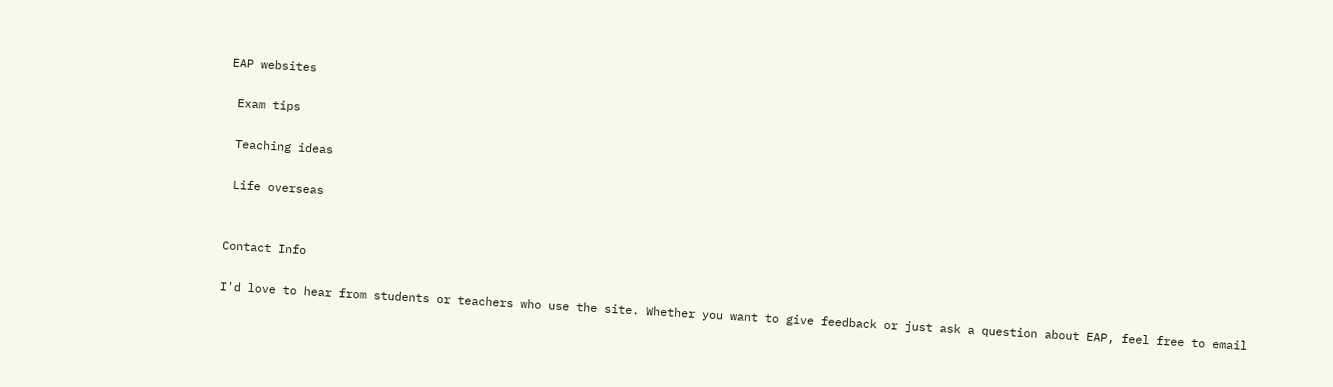EAP websites

 Exam tips

 Teaching ideas

 Life overseas


Contact Info

I'd love to hear from students or teachers who use the site. Whether you want to give feedback or just ask a question about EAP, feel free to email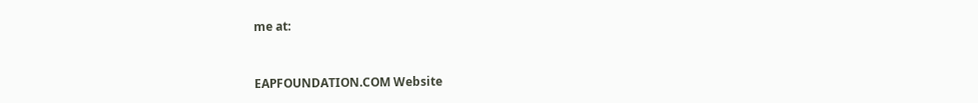me at:


EAPFOUNDATION.COM Website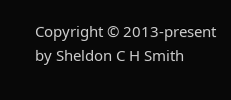Copyright © 2013-present by Sheldon C H Smith